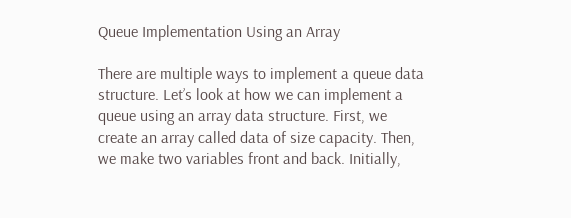Queue Implementation Using an Array

There are multiple ways to implement a queue data structure. Let’s look at how we can implement a queue using an array data structure. First, we create an array called data of size capacity. Then, we make two variables front and back. Initially,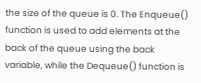the size of the queue is 0. The Enqueue() function is used to add elements at the back of the queue using the back variable, while the Dequeue() function is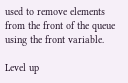used to remove elements from the front of the queue using the front variable.

Level up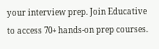your interview prep. Join Educative to access 70+ hands-on prep courses.